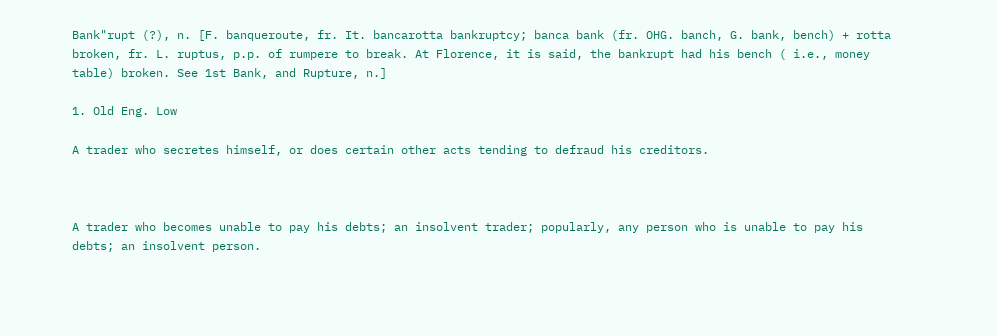Bank"rupt (?), n. [F. banqueroute, fr. It. bancarotta bankruptcy; banca bank (fr. OHG. banch, G. bank, bench) + rotta broken, fr. L. ruptus, p.p. of rumpere to break. At Florence, it is said, the bankrupt had his bench ( i.e., money table) broken. See 1st Bank, and Rupture, n.]

1. Old Eng. Low

A trader who secretes himself, or does certain other acts tending to defraud his creditors.



A trader who becomes unable to pay his debts; an insolvent trader; popularly, any person who is unable to pay his debts; an insolvent person.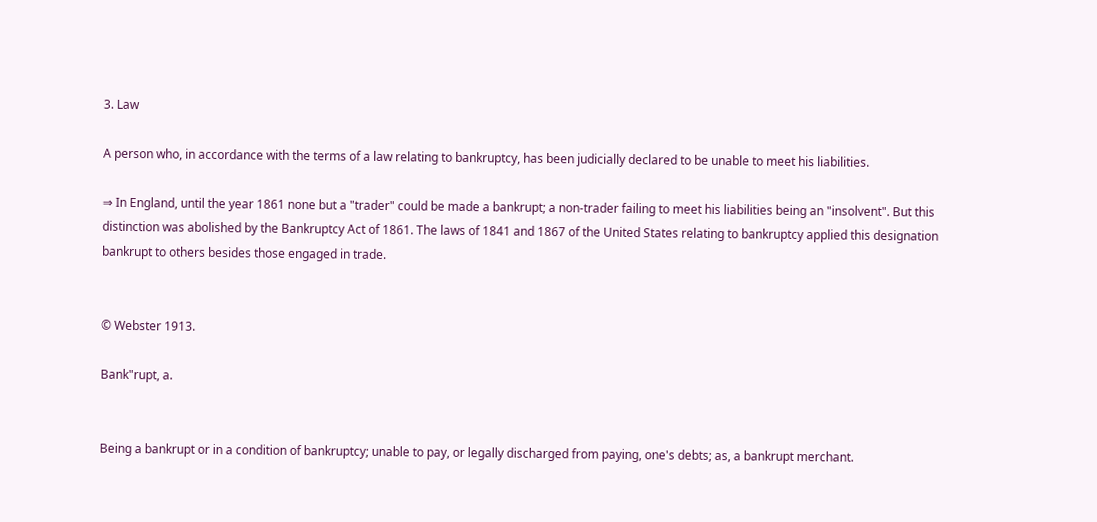3. Law

A person who, in accordance with the terms of a law relating to bankruptcy, has been judicially declared to be unable to meet his liabilities.

⇒ In England, until the year 1861 none but a "trader" could be made a bankrupt; a non-trader failing to meet his liabilities being an "insolvent". But this distinction was abolished by the Bankruptcy Act of 1861. The laws of 1841 and 1867 of the United States relating to bankruptcy applied this designation bankrupt to others besides those engaged in trade.


© Webster 1913.

Bank"rupt, a.


Being a bankrupt or in a condition of bankruptcy; unable to pay, or legally discharged from paying, one's debts; as, a bankrupt merchant.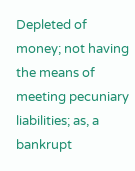Depleted of money; not having the means of meeting pecuniary liabilities; as, a bankrupt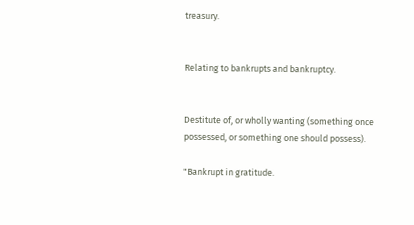treasury.


Relating to bankrupts and bankruptcy.


Destitute of, or wholly wanting (something once possessed, or something one should possess).

"Bankrupt in gratitude.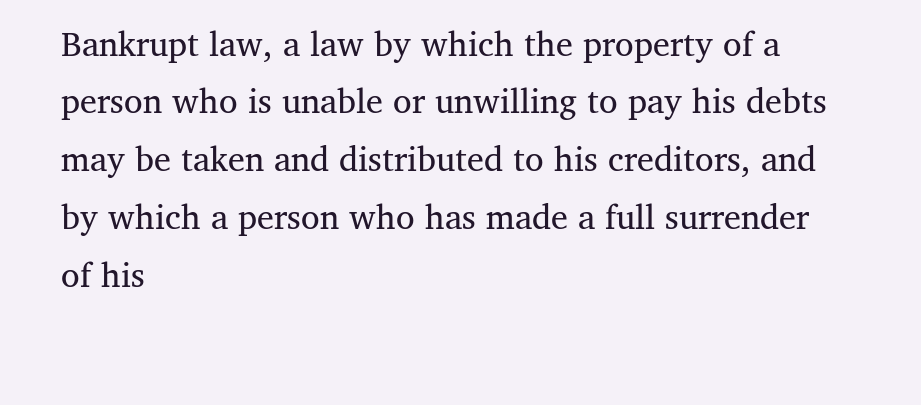Bankrupt law, a law by which the property of a person who is unable or unwilling to pay his debts may be taken and distributed to his creditors, and by which a person who has made a full surrender of his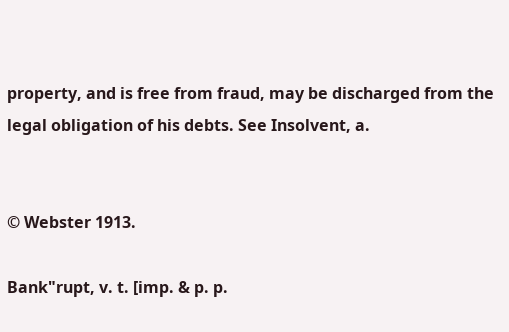property, and is free from fraud, may be discharged from the legal obligation of his debts. See Insolvent, a.


© Webster 1913.

Bank"rupt, v. t. [imp. & p. p.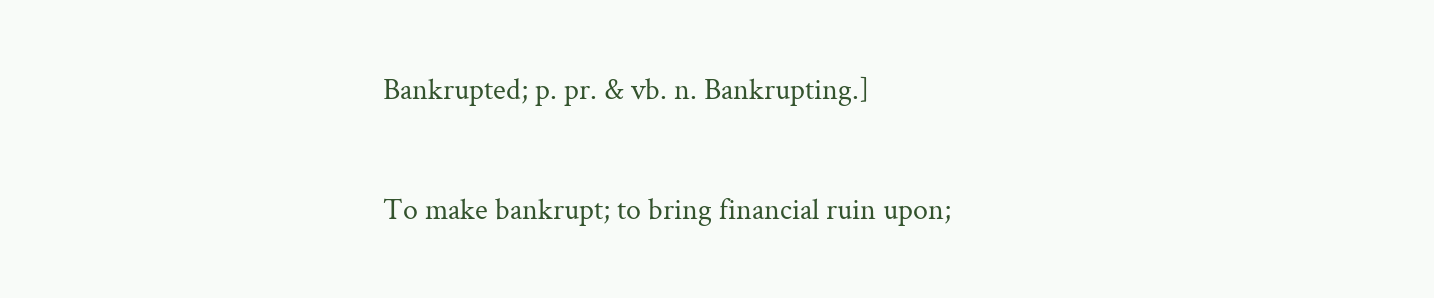Bankrupted; p. pr. & vb. n. Bankrupting.]

To make bankrupt; to bring financial ruin upon;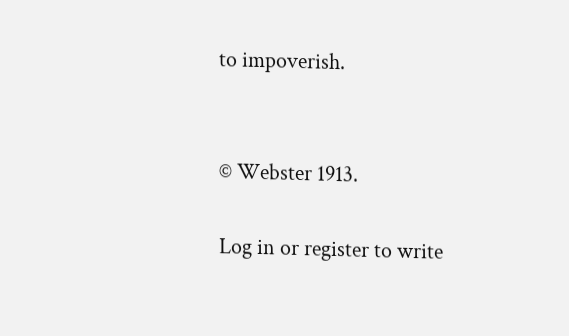to impoverish.


© Webster 1913.

Log in or register to write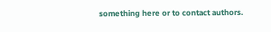something here or to contact authors.